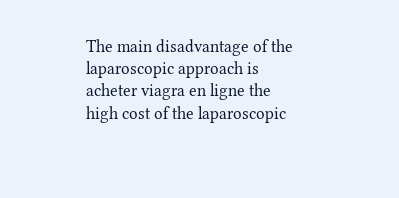The main disadvantage of the laparoscopic approach is acheter viagra en ligne the high cost of the laparoscopic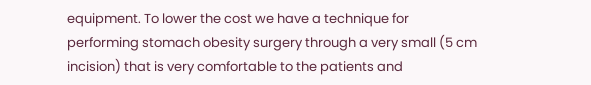equipment. To lower the cost we have a technique for performing stomach obesity surgery through a very small (5 cm incision) that is very comfortable to the patients and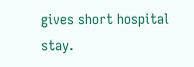gives short hospital stay.